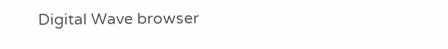Digital Wave browser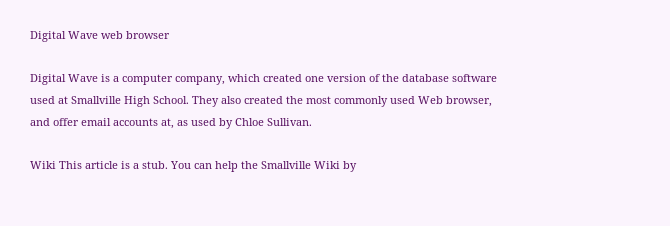Digital Wave web browser

Digital Wave is a computer company, which created one version of the database software used at Smallville High School. They also created the most commonly used Web browser, and offer email accounts at, as used by Chloe Sullivan.

Wiki This article is a stub. You can help the Smallville Wiki by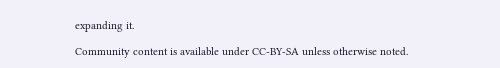expanding it.

Community content is available under CC-BY-SA unless otherwise noted.